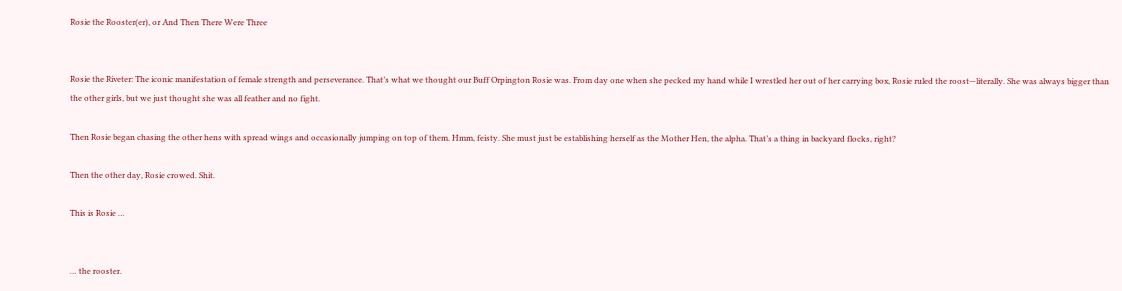Rosie the Rooster(er), or And Then There Were Three


Rosie the Riveter: The iconic manifestation of female strength and perseverance. That’s what we thought our Buff Orpington Rosie was. From day one when she pecked my hand while I wrestled her out of her carrying box, Rosie ruled the roost—literally. She was always bigger than the other girls, but we just thought she was all feather and no fight.

Then Rosie began chasing the other hens with spread wings and occasionally jumping on top of them. Hmm, feisty. She must just be establishing herself as the Mother Hen, the alpha. That’s a thing in backyard flocks, right?

Then the other day, Rosie crowed. Shit.

This is Rosie …


… the rooster.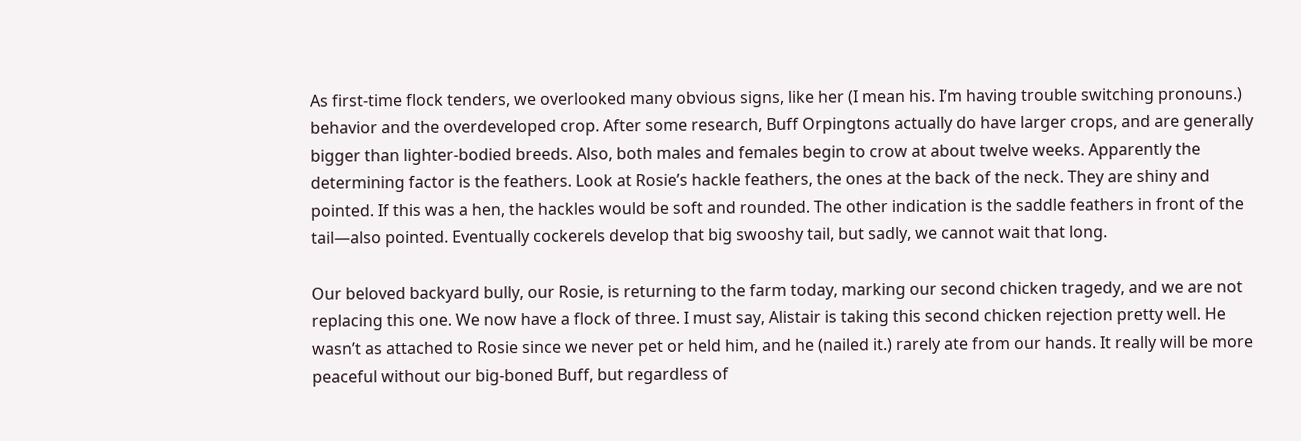As first-time flock tenders, we overlooked many obvious signs, like her (I mean his. I’m having trouble switching pronouns.) behavior and the overdeveloped crop. After some research, Buff Orpingtons actually do have larger crops, and are generally bigger than lighter-bodied breeds. Also, both males and females begin to crow at about twelve weeks. Apparently the determining factor is the feathers. Look at Rosie’s hackle feathers, the ones at the back of the neck. They are shiny and pointed. If this was a hen, the hackles would be soft and rounded. The other indication is the saddle feathers in front of the tail—also pointed. Eventually cockerels develop that big swooshy tail, but sadly, we cannot wait that long.

Our beloved backyard bully, our Rosie, is returning to the farm today, marking our second chicken tragedy, and we are not replacing this one. We now have a flock of three. I must say, Alistair is taking this second chicken rejection pretty well. He wasn’t as attached to Rosie since we never pet or held him, and he (nailed it.) rarely ate from our hands. It really will be more peaceful without our big-boned Buff, but regardless of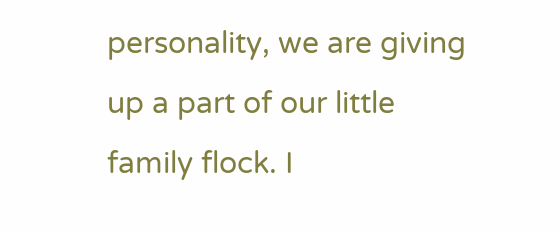personality, we are giving up a part of our little family flock. I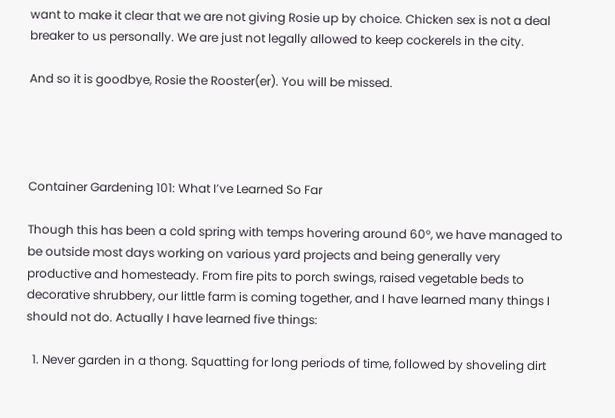want to make it clear that we are not giving Rosie up by choice. Chicken sex is not a deal breaker to us personally. We are just not legally allowed to keep cockerels in the city.

And so it is goodbye, Rosie the Rooster(er). You will be missed.




Container Gardening 101: What I’ve Learned So Far

Though this has been a cold spring with temps hovering around 60°, we have managed to be outside most days working on various yard projects and being generally very productive and homesteady. From fire pits to porch swings, raised vegetable beds to decorative shrubbery, our little farm is coming together, and I have learned many things I should not do. Actually I have learned five things:

  1. Never garden in a thong. Squatting for long periods of time, followed by shoveling dirt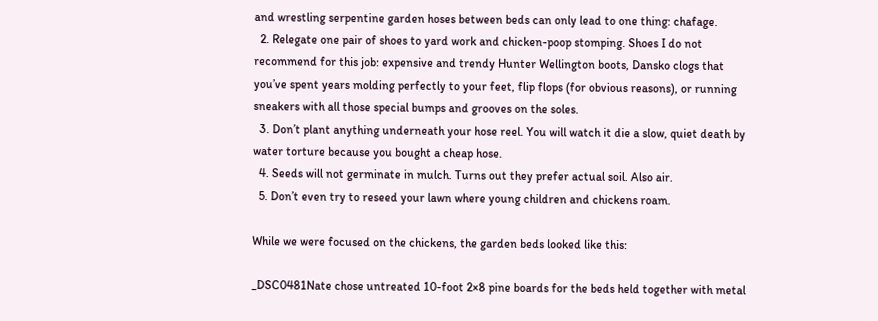and wrestling serpentine garden hoses between beds can only lead to one thing: chafage.
  2. Relegate one pair of shoes to yard work and chicken-poop stomping. Shoes I do not recommend for this job: expensive and trendy Hunter Wellington boots, Dansko clogs that you’ve spent years molding perfectly to your feet, flip flops (for obvious reasons), or running sneakers with all those special bumps and grooves on the soles.
  3. Don’t plant anything underneath your hose reel. You will watch it die a slow, quiet death by water torture because you bought a cheap hose.
  4. Seeds will not germinate in mulch. Turns out they prefer actual soil. Also air.
  5. Don’t even try to reseed your lawn where young children and chickens roam.

While we were focused on the chickens, the garden beds looked like this:

_DSC0481Nate chose untreated 10-foot 2×8 pine boards for the beds held together with metal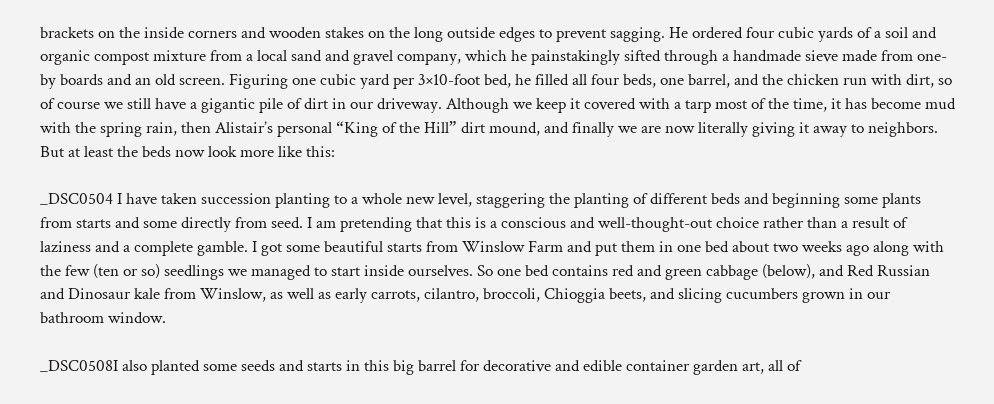brackets on the inside corners and wooden stakes on the long outside edges to prevent sagging. He ordered four cubic yards of a soil and organic compost mixture from a local sand and gravel company, which he painstakingly sifted through a handmade sieve made from one-by boards and an old screen. Figuring one cubic yard per 3×10-foot bed, he filled all four beds, one barrel, and the chicken run with dirt, so of course we still have a gigantic pile of dirt in our driveway. Although we keep it covered with a tarp most of the time, it has become mud with the spring rain, then Alistair’s personal “King of the Hill” dirt mound, and finally we are now literally giving it away to neighbors. But at least the beds now look more like this:

_DSC0504 I have taken succession planting to a whole new level, staggering the planting of different beds and beginning some plants from starts and some directly from seed. I am pretending that this is a conscious and well-thought-out choice rather than a result of laziness and a complete gamble. I got some beautiful starts from Winslow Farm and put them in one bed about two weeks ago along with the few (ten or so) seedlings we managed to start inside ourselves. So one bed contains red and green cabbage (below), and Red Russian and Dinosaur kale from Winslow, as well as early carrots, cilantro, broccoli, Chioggia beets, and slicing cucumbers grown in our bathroom window.

_DSC0508I also planted some seeds and starts in this big barrel for decorative and edible container garden art, all of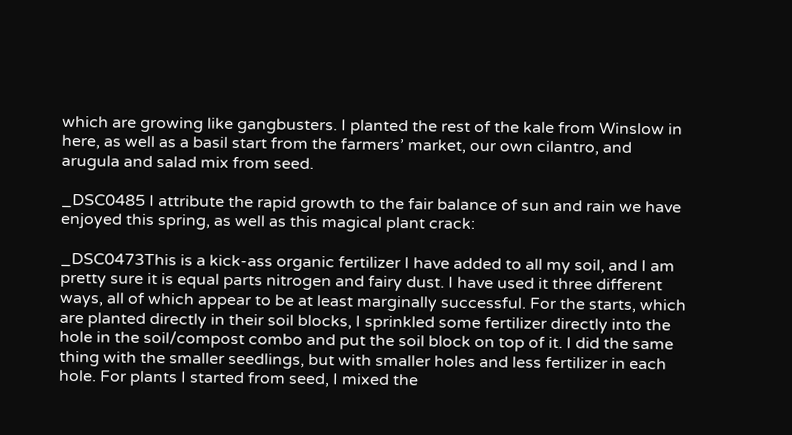which are growing like gangbusters. I planted the rest of the kale from Winslow in here, as well as a basil start from the farmers’ market, our own cilantro, and arugula and salad mix from seed.

_DSC0485 I attribute the rapid growth to the fair balance of sun and rain we have enjoyed this spring, as well as this magical plant crack:

_DSC0473This is a kick-ass organic fertilizer I have added to all my soil, and I am pretty sure it is equal parts nitrogen and fairy dust. I have used it three different ways, all of which appear to be at least marginally successful. For the starts, which are planted directly in their soil blocks, I sprinkled some fertilizer directly into the hole in the soil/compost combo and put the soil block on top of it. I did the same thing with the smaller seedlings, but with smaller holes and less fertilizer in each hole. For plants I started from seed, I mixed the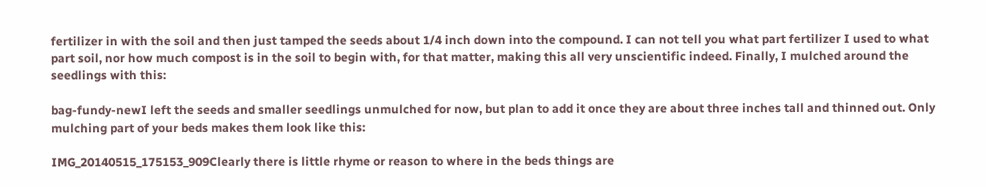fertilizer in with the soil and then just tamped the seeds about 1/4 inch down into the compound. I can not tell you what part fertilizer I used to what part soil, nor how much compost is in the soil to begin with, for that matter, making this all very unscientific indeed. Finally, I mulched around the seedlings with this:

bag-fundy-newI left the seeds and smaller seedlings unmulched for now, but plan to add it once they are about three inches tall and thinned out. Only mulching part of your beds makes them look like this:

IMG_20140515_175153_909Clearly there is little rhyme or reason to where in the beds things are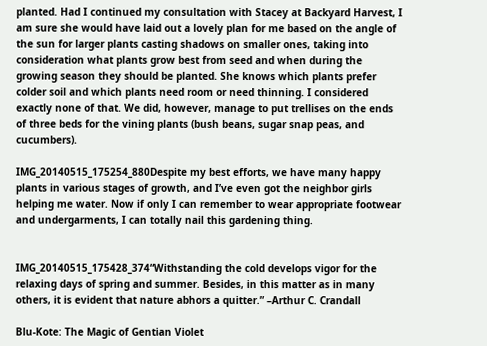planted. Had I continued my consultation with Stacey at Backyard Harvest, I am sure she would have laid out a lovely plan for me based on the angle of the sun for larger plants casting shadows on smaller ones, taking into consideration what plants grow best from seed and when during the growing season they should be planted. She knows which plants prefer colder soil and which plants need room or need thinning. I considered exactly none of that. We did, however, manage to put trellises on the ends of three beds for the vining plants (bush beans, sugar snap peas, and cucumbers).

IMG_20140515_175254_880Despite my best efforts, we have many happy plants in various stages of growth, and I’ve even got the neighbor girls helping me water. Now if only I can remember to wear appropriate footwear and undergarments, I can totally nail this gardening thing.


IMG_20140515_175428_374“Withstanding the cold develops vigor for the relaxing days of spring and summer. Besides, in this matter as in many others, it is evident that nature abhors a quitter.” –Arthur C. Crandall

Blu-Kote: The Magic of Gentian Violet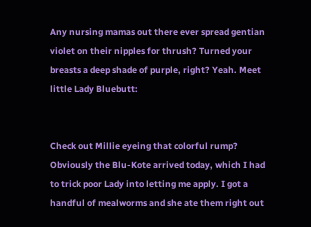Any nursing mamas out there ever spread gentian violet on their nipples for thrush? Turned your breasts a deep shade of purple, right? Yeah. Meet little Lady Bluebutt:


Check out Millie eyeing that colorful rump? Obviously the Blu-Kote arrived today, which I had to trick poor Lady into letting me apply. I got a handful of mealworms and she ate them right out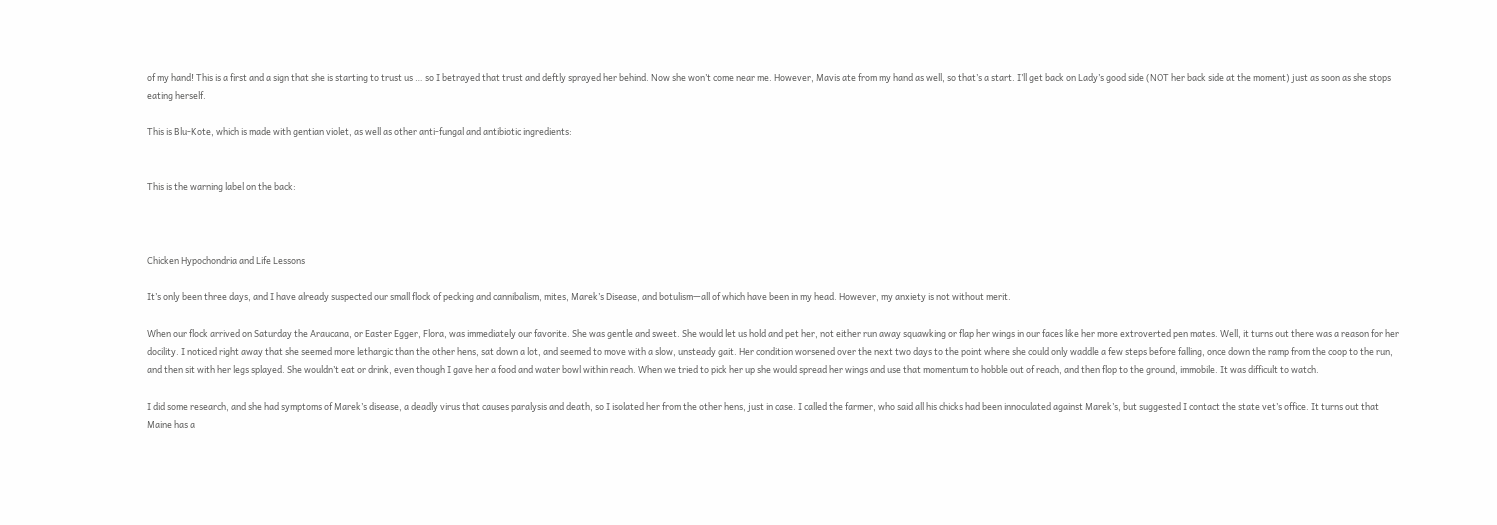of my hand! This is a first and a sign that she is starting to trust us … so I betrayed that trust and deftly sprayed her behind. Now she won’t come near me. However, Mavis ate from my hand as well, so that’s a start. I’ll get back on Lady’s good side (NOT her back side at the moment) just as soon as she stops eating herself.

This is Blu-Kote, which is made with gentian violet, as well as other anti-fungal and antibiotic ingredients:


This is the warning label on the back:



Chicken Hypochondria and Life Lessons

It’s only been three days, and I have already suspected our small flock of pecking and cannibalism, mites, Marek’s Disease, and botulism—all of which have been in my head. However, my anxiety is not without merit.

When our flock arrived on Saturday the Araucana, or Easter Egger, Flora, was immediately our favorite. She was gentle and sweet. She would let us hold and pet her, not either run away squawking or flap her wings in our faces like her more extroverted pen mates. Well, it turns out there was a reason for her docility. I noticed right away that she seemed more lethargic than the other hens, sat down a lot, and seemed to move with a slow, unsteady gait. Her condition worsened over the next two days to the point where she could only waddle a few steps before falling, once down the ramp from the coop to the run, and then sit with her legs splayed. She wouldn’t eat or drink, even though I gave her a food and water bowl within reach. When we tried to pick her up she would spread her wings and use that momentum to hobble out of reach, and then flop to the ground, immobile. It was difficult to watch.

I did some research, and she had symptoms of Marek’s disease, a deadly virus that causes paralysis and death, so I isolated her from the other hens, just in case. I called the farmer, who said all his chicks had been innoculated against Marek’s, but suggested I contact the state vet’s office. It turns out that Maine has a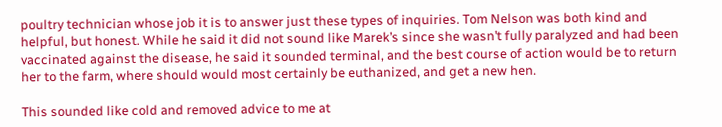poultry technician whose job it is to answer just these types of inquiries. Tom Nelson was both kind and helpful, but honest. While he said it did not sound like Marek’s since she wasn’t fully paralyzed and had been vaccinated against the disease, he said it sounded terminal, and the best course of action would be to return her to the farm, where should would most certainly be euthanized, and get a new hen.

This sounded like cold and removed advice to me at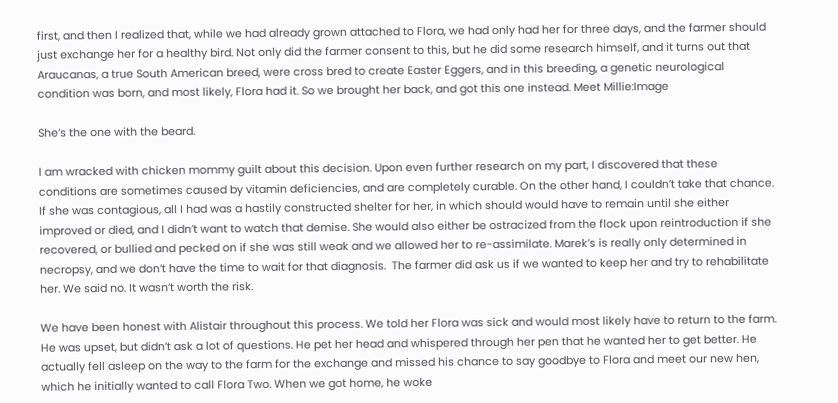first, and then I realized that, while we had already grown attached to Flora, we had only had her for three days, and the farmer should just exchange her for a healthy bird. Not only did the farmer consent to this, but he did some research himself, and it turns out that Araucanas, a true South American breed, were cross bred to create Easter Eggers, and in this breeding, a genetic neurological condition was born, and most likely, Flora had it. So we brought her back, and got this one instead. Meet Millie:Image

She’s the one with the beard.

I am wracked with chicken mommy guilt about this decision. Upon even further research on my part, I discovered that these conditions are sometimes caused by vitamin deficiencies, and are completely curable. On the other hand, I couldn’t take that chance. If she was contagious, all I had was a hastily constructed shelter for her, in which should would have to remain until she either improved or died, and I didn’t want to watch that demise. She would also either be ostracized from the flock upon reintroduction if she recovered, or bullied and pecked on if she was still weak and we allowed her to re-assimilate. Marek’s is really only determined in necropsy, and we don’t have the time to wait for that diagnosis.  The farmer did ask us if we wanted to keep her and try to rehabilitate her. We said no. It wasn’t worth the risk.

We have been honest with Alistair throughout this process. We told her Flora was sick and would most likely have to return to the farm. He was upset, but didn’t ask a lot of questions. He pet her head and whispered through her pen that he wanted her to get better. He actually fell asleep on the way to the farm for the exchange and missed his chance to say goodbye to Flora and meet our new hen, which he initially wanted to call Flora Two. When we got home, he woke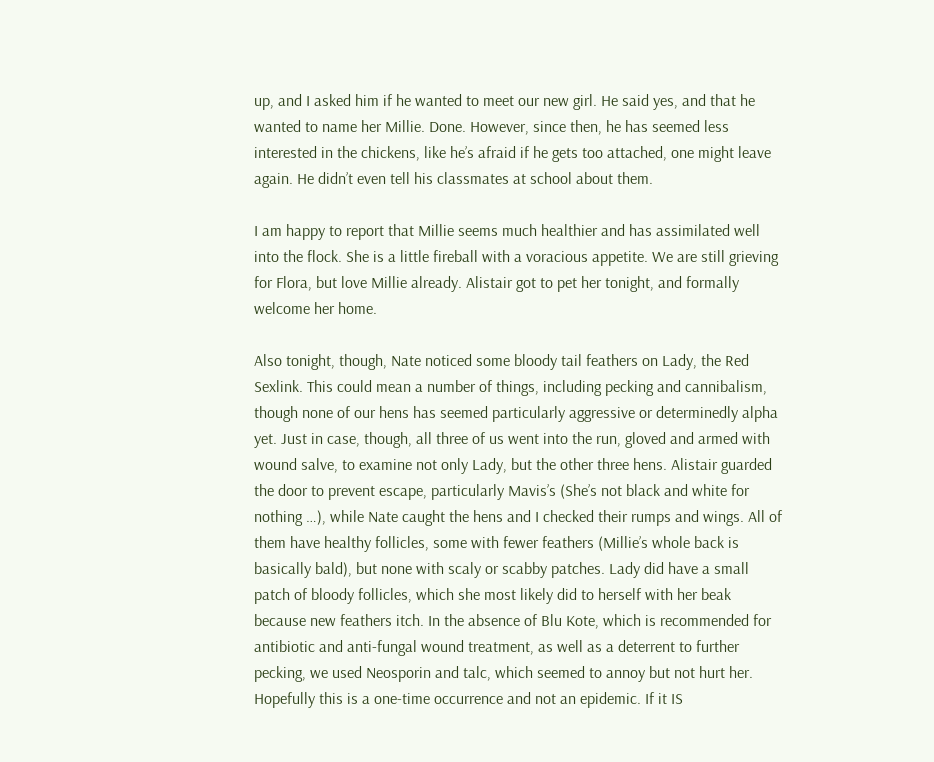up, and I asked him if he wanted to meet our new girl. He said yes, and that he wanted to name her Millie. Done. However, since then, he has seemed less interested in the chickens, like he’s afraid if he gets too attached, one might leave again. He didn’t even tell his classmates at school about them.

I am happy to report that Millie seems much healthier and has assimilated well into the flock. She is a little fireball with a voracious appetite. We are still grieving for Flora, but love Millie already. Alistair got to pet her tonight, and formally welcome her home.

Also tonight, though, Nate noticed some bloody tail feathers on Lady, the Red Sexlink. This could mean a number of things, including pecking and cannibalism, though none of our hens has seemed particularly aggressive or determinedly alpha yet. Just in case, though, all three of us went into the run, gloved and armed with wound salve, to examine not only Lady, but the other three hens. Alistair guarded the door to prevent escape, particularly Mavis’s (She’s not black and white for nothing …), while Nate caught the hens and I checked their rumps and wings. All of them have healthy follicles, some with fewer feathers (Millie’s whole back is basically bald), but none with scaly or scabby patches. Lady did have a small patch of bloody follicles, which she most likely did to herself with her beak because new feathers itch. In the absence of Blu Kote, which is recommended for antibiotic and anti-fungal wound treatment, as well as a deterrent to further pecking, we used Neosporin and talc, which seemed to annoy but not hurt her. Hopefully this is a one-time occurrence and not an epidemic. If it IS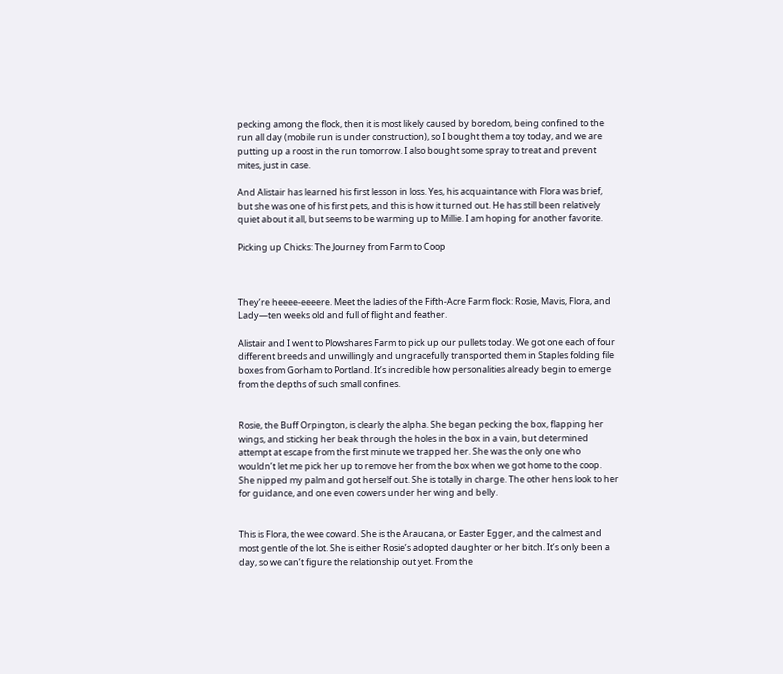pecking among the flock, then it is most likely caused by boredom, being confined to the run all day (mobile run is under construction), so I bought them a toy today, and we are putting up a roost in the run tomorrow. I also bought some spray to treat and prevent mites, just in case.

And Alistair has learned his first lesson in loss. Yes, his acquaintance with Flora was brief, but she was one of his first pets, and this is how it turned out. He has still been relatively quiet about it all, but seems to be warming up to Millie. I am hoping for another favorite.

Picking up Chicks: The Journey from Farm to Coop



They’re heeee-eeeere. Meet the ladies of the Fifth-Acre Farm flock: Rosie, Mavis, Flora, and Lady—ten weeks old and full of flight and feather.

Alistair and I went to Plowshares Farm to pick up our pullets today. We got one each of four different breeds and unwillingly and ungracefully transported them in Staples folding file boxes from Gorham to Portland. It’s incredible how personalities already begin to emerge from the depths of such small confines.


Rosie, the Buff Orpington, is clearly the alpha. She began pecking the box, flapping her wings, and sticking her beak through the holes in the box in a vain, but determined attempt at escape from the first minute we trapped her. She was the only one who wouldn’t let me pick her up to remove her from the box when we got home to the coop. She nipped my palm and got herself out. She is totally in charge. The other hens look to her for guidance, and one even cowers under her wing and belly.


This is Flora, the wee coward. She is the Araucana, or Easter Egger, and the calmest and most gentle of the lot. She is either Rosie’s adopted daughter or her bitch. It’s only been a day, so we can’t figure the relationship out yet. From the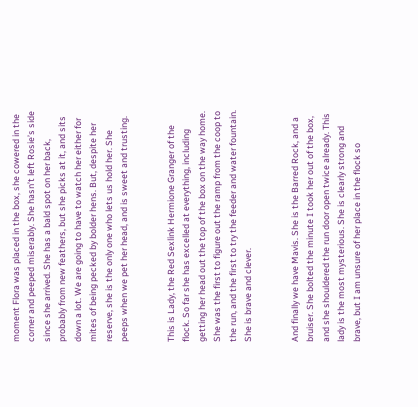moment Flora was placed in the box, she cowered in the corner and peeped miserably. She hasn’t left Rosie’s side since she arrived. She has a bald spot on her back, probably from new feathers, but she picks at it, and sits down a lot. We are going to have to watch her either for mites of being pecked by bolder hens. But, despite her reserve, she is the only one who lets us hold her. She peeps when we pet her head, and is sweet and trusting.


This is Lady, the Red Sexlink Hermione Granger of the flock. So far she has excelled at everything, including getting her head out the top of the box on the way home. She was the first to figure out the ramp from the coop to the run, and the first to try the feeder and water fountain. She is brave and clever.


And finally we have Mavis. She is the Barred Rock, and a bruiser. She bolted the minute I took her out of the box, and she shouldered the run door open twice already. This lady is the most mysterious. She is clearly strong and brave, but I am unsure of her place in the flock so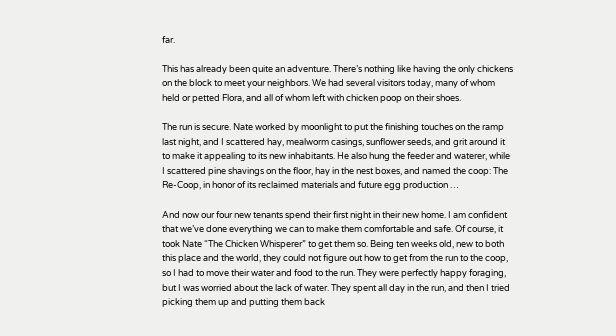far.

This has already been quite an adventure. There’s nothing like having the only chickens on the block to meet your neighbors. We had several visitors today, many of whom held or petted Flora, and all of whom left with chicken poop on their shoes.

The run is secure. Nate worked by moonlight to put the finishing touches on the ramp last night, and I scattered hay, mealworm casings, sunflower seeds, and grit around it to make it appealing to its new inhabitants. He also hung the feeder and waterer, while I scattered pine shavings on the floor, hay in the nest boxes, and named the coop: The Re-Coop, in honor of its reclaimed materials and future egg production …

And now our four new tenants spend their first night in their new home. I am confident that we’ve done everything we can to make them comfortable and safe. Of course, it took Nate “The Chicken Whisperer” to get them so. Being ten weeks old, new to both this place and the world, they could not figure out how to get from the run to the coop, so I had to move their water and food to the run. They were perfectly happy foraging, but I was worried about the lack of water. They spent all day in the run, and then I tried picking them up and putting them back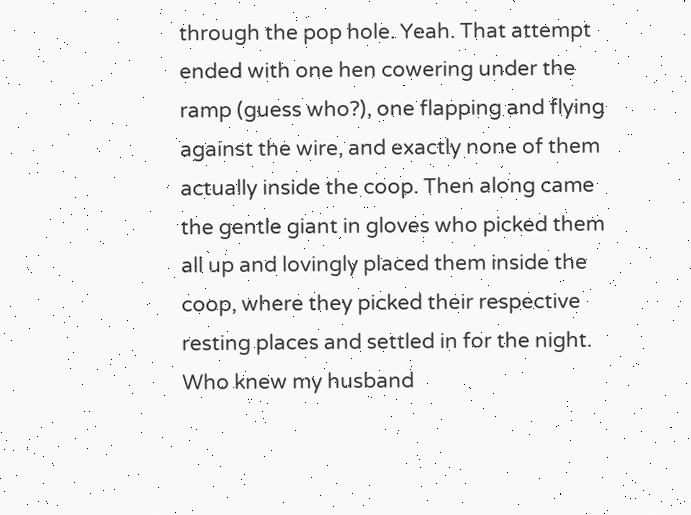through the pop hole. Yeah. That attempt ended with one hen cowering under the ramp (guess who?), one flapping and flying against the wire, and exactly none of them actually inside the coop. Then along came the gentle giant in gloves who picked them all up and lovingly placed them inside the coop, where they picked their respective resting places and settled in for the night. Who knew my husband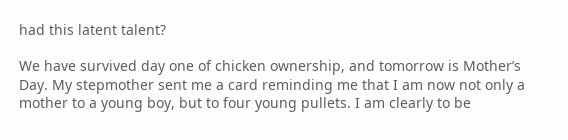had this latent talent?

We have survived day one of chicken ownership, and tomorrow is Mother’s Day. My stepmother sent me a card reminding me that I am now not only a mother to a young boy, but to four young pullets. I am clearly to be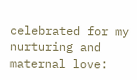celebrated for my nurturing and maternal love: